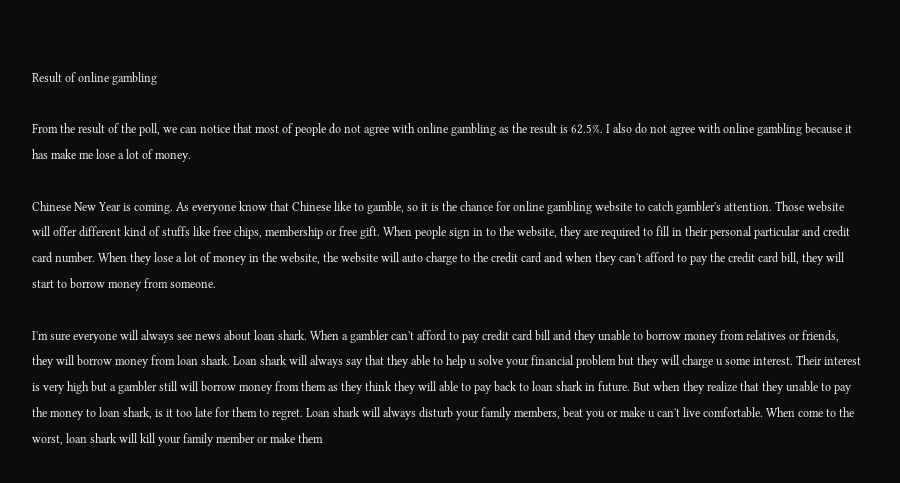Result of online gambling

From the result of the poll, we can notice that most of people do not agree with online gambling as the result is 62.5%. I also do not agree with online gambling because it has make me lose a lot of money.

Chinese New Year is coming. As everyone know that Chinese like to gamble, so it is the chance for online gambling website to catch gambler's attention. Those website will offer different kind of stuffs like free chips, membership or free gift. When people sign in to the website, they are required to fill in their personal particular and credit card number. When they lose a lot of money in the website, the website will auto charge to the credit card and when they can't afford to pay the credit card bill, they will start to borrow money from someone.

I'm sure everyone will always see news about loan shark. When a gambler can't afford to pay credit card bill and they unable to borrow money from relatives or friends, they will borrow money from loan shark. Loan shark will always say that they able to help u solve your financial problem but they will charge u some interest. Their interest is very high but a gambler still will borrow money from them as they think they will able to pay back to loan shark in future. But when they realize that they unable to pay the money to loan shark, is it too late for them to regret. Loan shark will always disturb your family members, beat you or make u can't live comfortable. When come to the worst, loan shark will kill your family member or make them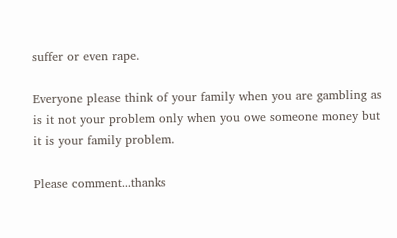suffer or even rape.

Everyone please think of your family when you are gambling as is it not your problem only when you owe someone money but it is your family problem.

Please comment...thanks